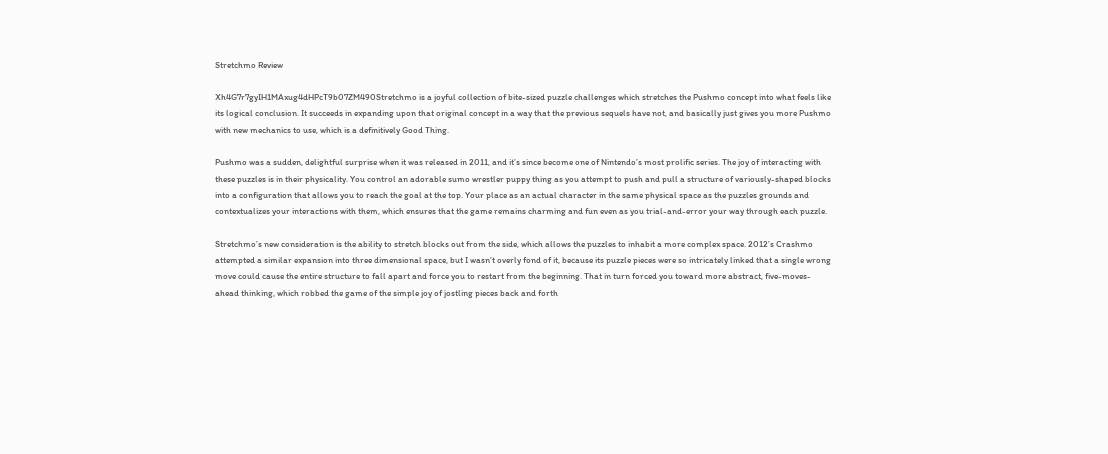Stretchmo Review

Xh4G7r7gyIH1MAxug4dHPcT9b07ZM490Stretchmo is a joyful collection of bite-sized puzzle challenges which stretches the Pushmo concept into what feels like its logical conclusion. It succeeds in expanding upon that original concept in a way that the previous sequels have not, and basically just gives you more Pushmo with new mechanics to use, which is a definitively Good Thing.

Pushmo was a sudden, delightful surprise when it was released in 2011, and it’s since become one of Nintendo’s most prolific series. The joy of interacting with these puzzles is in their physicality. You control an adorable sumo wrestler puppy thing as you attempt to push and pull a structure of variously-shaped blocks into a configuration that allows you to reach the goal at the top. Your place as an actual character in the same physical space as the puzzles grounds and contextualizes your interactions with them, which ensures that the game remains charming and fun even as you trial-and-error your way through each puzzle.

Stretchmo’s new consideration is the ability to stretch blocks out from the side, which allows the puzzles to inhabit a more complex space. 2012’s Crashmo attempted a similar expansion into three dimensional space, but I wasn’t overly fond of it, because its puzzle pieces were so intricately linked that a single wrong move could cause the entire structure to fall apart and force you to restart from the beginning. That in turn forced you toward more abstract, five-moves-ahead thinking, which robbed the game of the simple joy of jostling pieces back and forth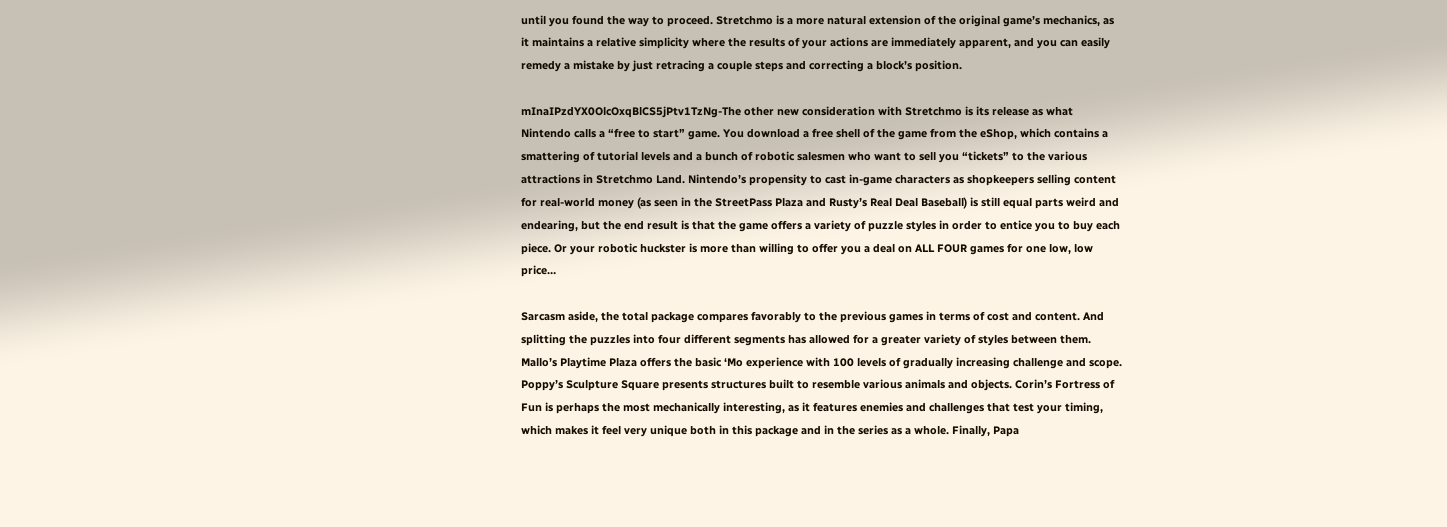until you found the way to proceed. Stretchmo is a more natural extension of the original game’s mechanics, as it maintains a relative simplicity where the results of your actions are immediately apparent, and you can easily remedy a mistake by just retracing a couple steps and correcting a block’s position.

mInaIPzdYX0OlcOxqBlCS5jPtv1TzNg-The other new consideration with Stretchmo is its release as what Nintendo calls a “free to start” game. You download a free shell of the game from the eShop, which contains a smattering of tutorial levels and a bunch of robotic salesmen who want to sell you “tickets” to the various attractions in Stretchmo Land. Nintendo’s propensity to cast in-game characters as shopkeepers selling content for real-world money (as seen in the StreetPass Plaza and Rusty’s Real Deal Baseball) is still equal parts weird and endearing, but the end result is that the game offers a variety of puzzle styles in order to entice you to buy each piece. Or your robotic huckster is more than willing to offer you a deal on ALL FOUR games for one low, low price…

Sarcasm aside, the total package compares favorably to the previous games in terms of cost and content. And splitting the puzzles into four different segments has allowed for a greater variety of styles between them. Mallo’s Playtime Plaza offers the basic ‘Mo experience with 100 levels of gradually increasing challenge and scope. Poppy’s Sculpture Square presents structures built to resemble various animals and objects. Corin’s Fortress of Fun is perhaps the most mechanically interesting, as it features enemies and challenges that test your timing, which makes it feel very unique both in this package and in the series as a whole. Finally, Papa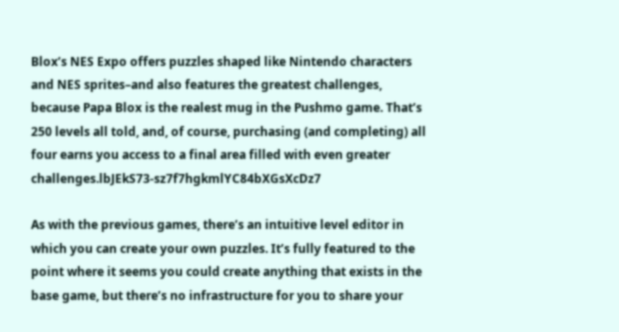Blox’s NES Expo offers puzzles shaped like Nintendo characters and NES sprites–and also features the greatest challenges, because Papa Blox is the realest mug in the Pushmo game. That’s 250 levels all told, and, of course, purchasing (and completing) all four earns you access to a final area filled with even greater challenges.lbJEkS73-sz7f7hgkmlYC84bXGsXcDz7

As with the previous games, there’s an intuitive level editor in which you can create your own puzzles. It’s fully featured to the point where it seems you could create anything that exists in the base game, but there’s no infrastructure for you to share your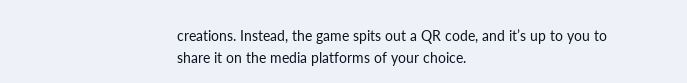creations. Instead, the game spits out a QR code, and it’s up to you to share it on the media platforms of your choice.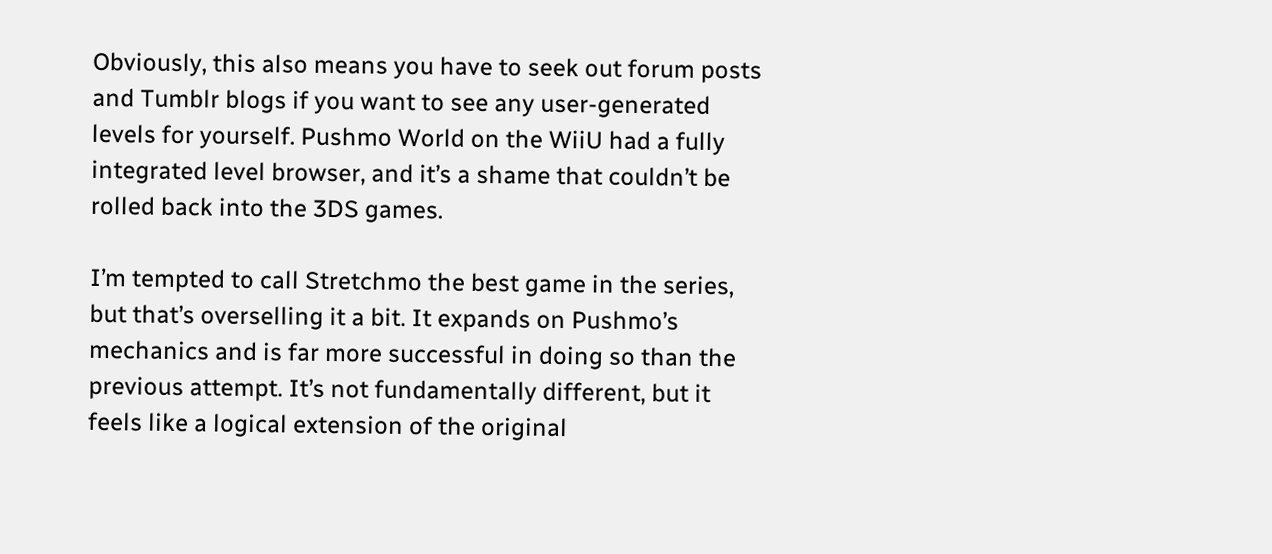Obviously, this also means you have to seek out forum posts and Tumblr blogs if you want to see any user-generated levels for yourself. Pushmo World on the WiiU had a fully integrated level browser, and it’s a shame that couldn’t be rolled back into the 3DS games.

I’m tempted to call Stretchmo the best game in the series, but that’s overselling it a bit. It expands on Pushmo’s mechanics and is far more successful in doing so than the previous attempt. It’s not fundamentally different, but it feels like a logical extension of the original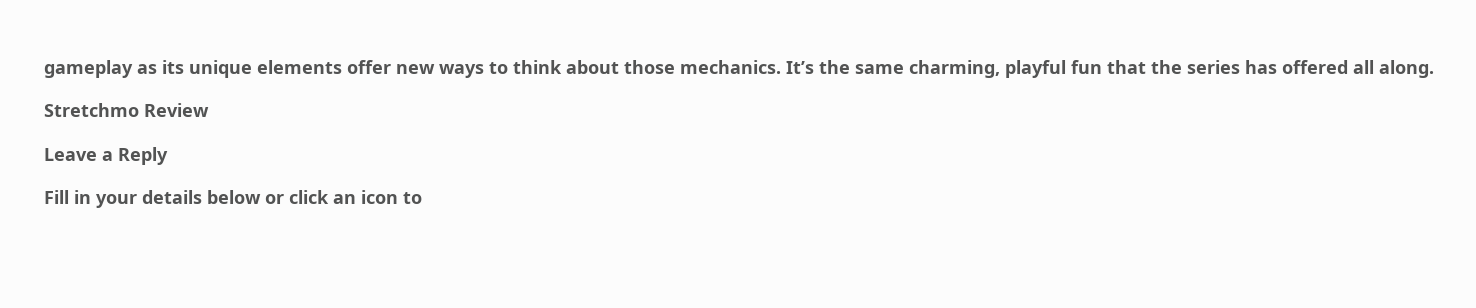gameplay as its unique elements offer new ways to think about those mechanics. It’s the same charming, playful fun that the series has offered all along.

Stretchmo Review

Leave a Reply

Fill in your details below or click an icon to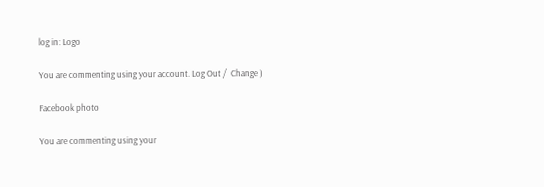log in: Logo

You are commenting using your account. Log Out /  Change )

Facebook photo

You are commenting using your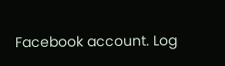Facebook account. Log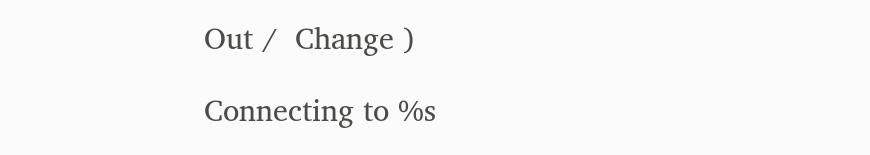Out /  Change )

Connecting to %s